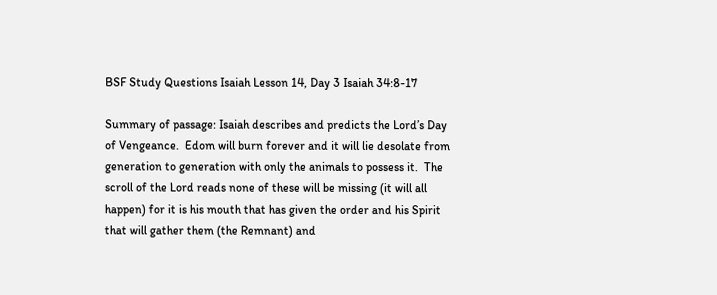BSF Study Questions Isaiah Lesson 14, Day 3 Isaiah 34:8-17

Summary of passage: Isaiah describes and predicts the Lord’s Day of Vengeance.  Edom will burn forever and it will lie desolate from generation to generation with only the animals to possess it.  The scroll of the Lord reads none of these will be missing (it will all happen) for it is his mouth that has given the order and his Spirit that will gather them (the Remnant) and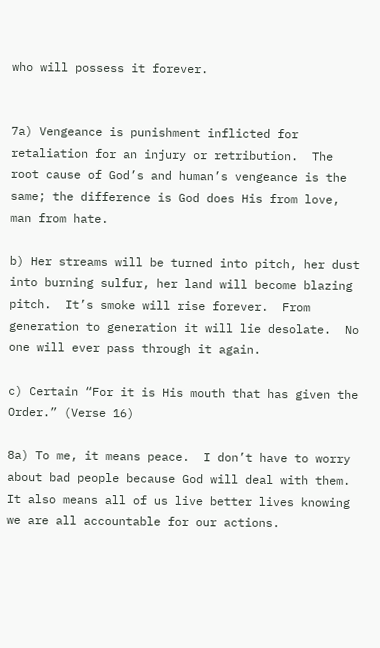who will possess it forever.


7a) Vengeance is punishment inflicted for retaliation for an injury or retribution.  The root cause of God’s and human’s vengeance is the same; the difference is God does His from love, man from hate.

b) Her streams will be turned into pitch, her dust into burning sulfur, her land will become blazing pitch.  It’s smoke will rise forever.  From generation to generation it will lie desolate.  No one will ever pass through it again.

c) Certain “For it is His mouth that has given the Order.” (Verse 16)

8a) To me, it means peace.  I don’t have to worry about bad people because God will deal with them.  It also means all of us live better lives knowing we are all accountable for our actions.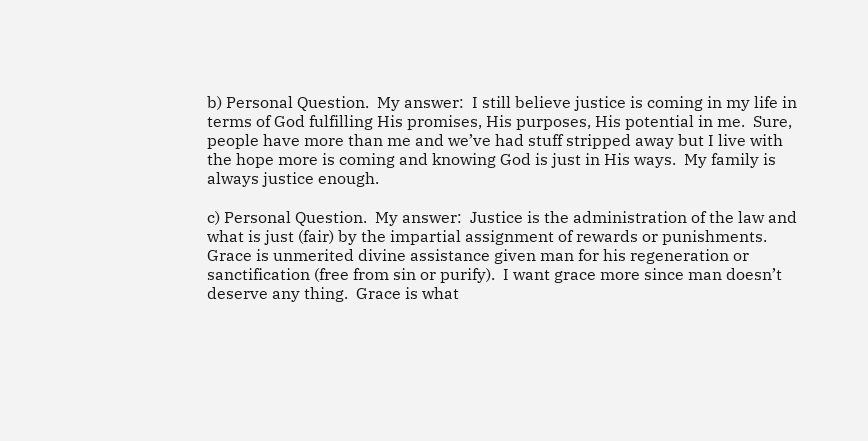b) Personal Question.  My answer:  I still believe justice is coming in my life in terms of God fulfilling His promises, His purposes, His potential in me.  Sure, people have more than me and we’ve had stuff stripped away but I live with the hope more is coming and knowing God is just in His ways.  My family is always justice enough.

c) Personal Question.  My answer:  Justice is the administration of the law and what is just (fair) by the impartial assignment of rewards or punishments.  Grace is unmerited divine assistance given man for his regeneration or sanctification (free from sin or purify).  I want grace more since man doesn’t deserve any thing.  Grace is what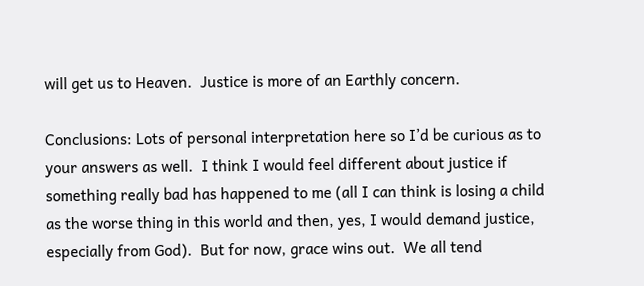will get us to Heaven.  Justice is more of an Earthly concern.

Conclusions: Lots of personal interpretation here so I’d be curious as to your answers as well.  I think I would feel different about justice if something really bad has happened to me (all I can think is losing a child as the worse thing in this world and then, yes, I would demand justice, especially from God).  But for now, grace wins out.  We all tend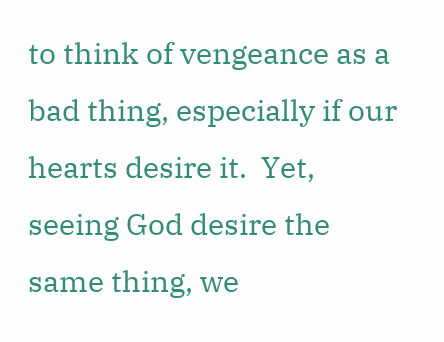to think of vengeance as a bad thing, especially if our hearts desire it.  Yet, seeing God desire the same thing, we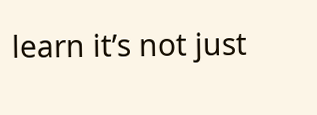learn it’s not just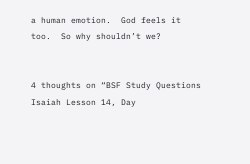a human emotion.  God feels it too.  So why shouldn’t we?


4 thoughts on “BSF Study Questions Isaiah Lesson 14, Day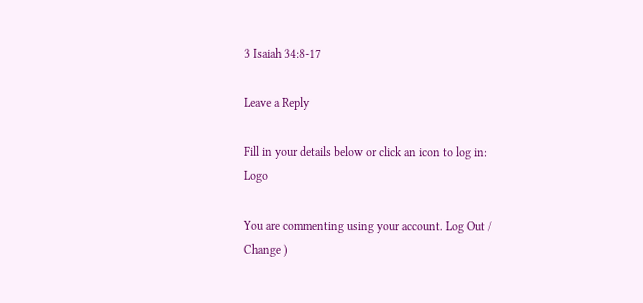3 Isaiah 34:8-17

Leave a Reply

Fill in your details below or click an icon to log in: Logo

You are commenting using your account. Log Out /  Change )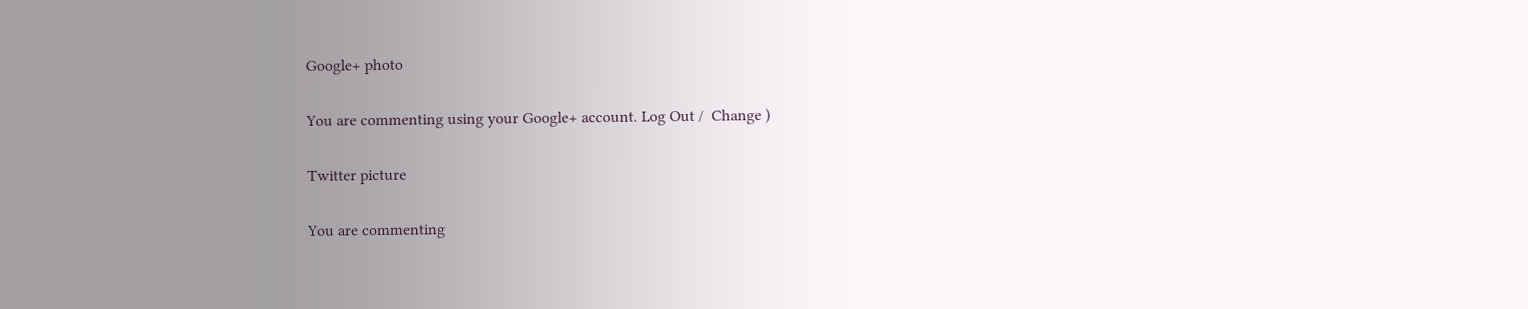Google+ photo

You are commenting using your Google+ account. Log Out /  Change )

Twitter picture

You are commenting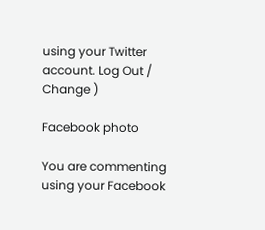using your Twitter account. Log Out /  Change )

Facebook photo

You are commenting using your Facebook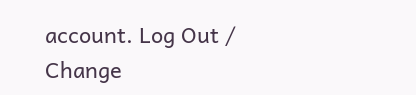account. Log Out /  Change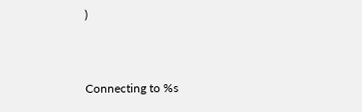)


Connecting to %s